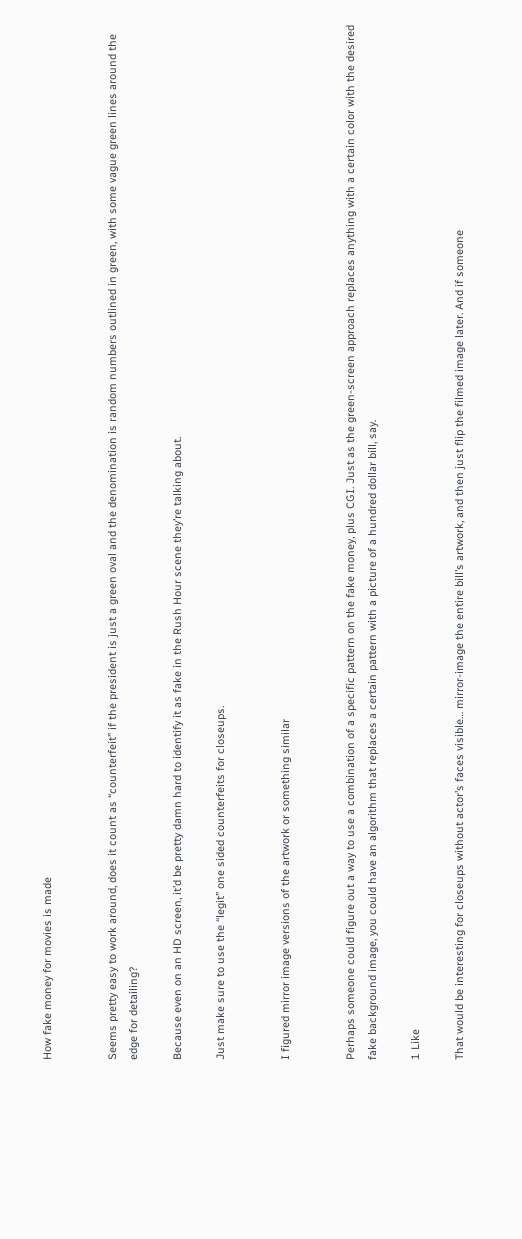How fake money for movies is made


Seems pretty easy to work around, does it count as “counterfeit” if the president is just a green oval and the denomination is random numbers outlined in green, with some vague green lines around the edge for detailing?

Because even on an HD screen, it’d be pretty damn hard to identify it as fake in the Rush Hour scene they’re talking about.

Just make sure to use the “legit” one sided counterfeits for closeups.


I figured mirror image versions of the artwork or something similar


Perhaps someone could figure out a way to use a combination of a specific pattern on the fake money, plus CGI. Just as the green-screen approach replaces anything with a certain color with the desired fake background image, you could have an algorithm that replaces a certain pattern with a picture of a hundred dollar bill, say.

1 Like

That would be interesting for closeups without actor’s faces visible… mirror-image the entire bill’s artwork, and then just flip the filmed image later. And if someone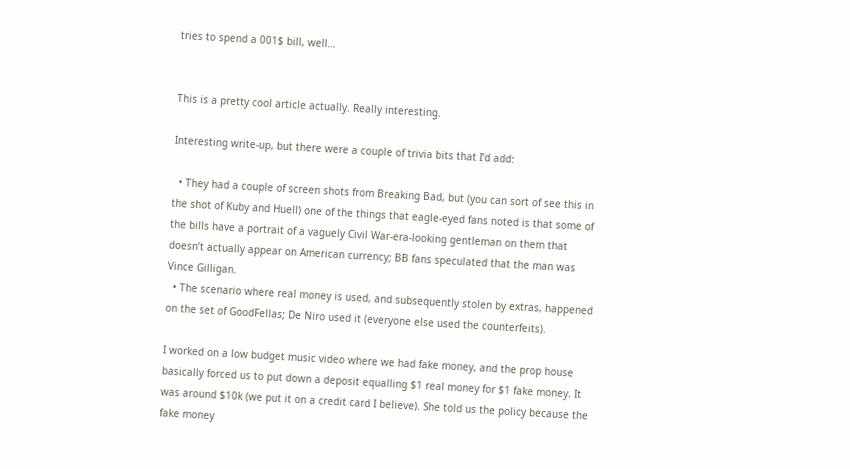tries to spend a 001$ bill, well…


This is a pretty cool article actually. Really interesting.

Interesting write-up, but there were a couple of trivia bits that I’d add:

  • They had a couple of screen shots from Breaking Bad, but (you can sort of see this in the shot of Kuby and Huell) one of the things that eagle-eyed fans noted is that some of the bills have a portrait of a vaguely Civil War-era-looking gentleman on them that doesn’t actually appear on American currency; BB fans speculated that the man was Vince Gilligan.
  • The scenario where real money is used, and subsequently stolen by extras, happened on the set of GoodFellas; De Niro used it (everyone else used the counterfeits).

I worked on a low budget music video where we had fake money, and the prop house basically forced us to put down a deposit equalling $1 real money for $1 fake money. It was around $10k (we put it on a credit card I believe). She told us the policy because the fake money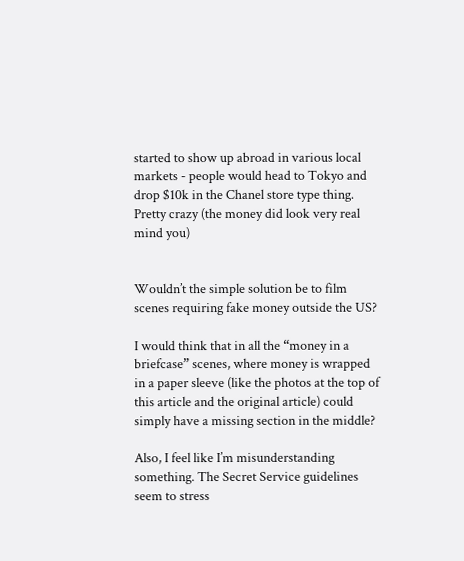started to show up abroad in various local markets - people would head to Tokyo and drop $10k in the Chanel store type thing. Pretty crazy (the money did look very real mind you)


Wouldn’t the simple solution be to film scenes requiring fake money outside the US?

I would think that in all the “money in a briefcase” scenes, where money is wrapped in a paper sleeve (like the photos at the top of this article and the original article) could simply have a missing section in the middle?

Also, I feel like I’m misunderstanding something. The Secret Service guidelines seem to stress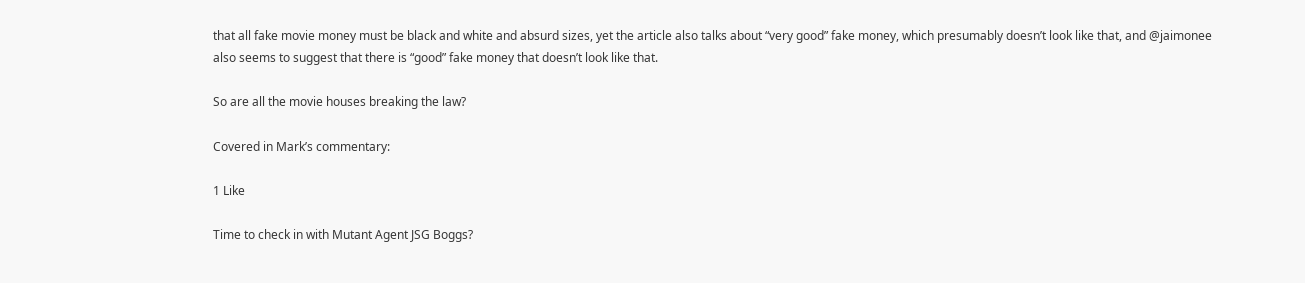that all fake movie money must be black and white and absurd sizes, yet the article also talks about “very good” fake money, which presumably doesn’t look like that, and @jaimonee also seems to suggest that there is “good” fake money that doesn’t look like that.

So are all the movie houses breaking the law?

Covered in Mark’s commentary:

1 Like

Time to check in with Mutant Agent JSG Boggs?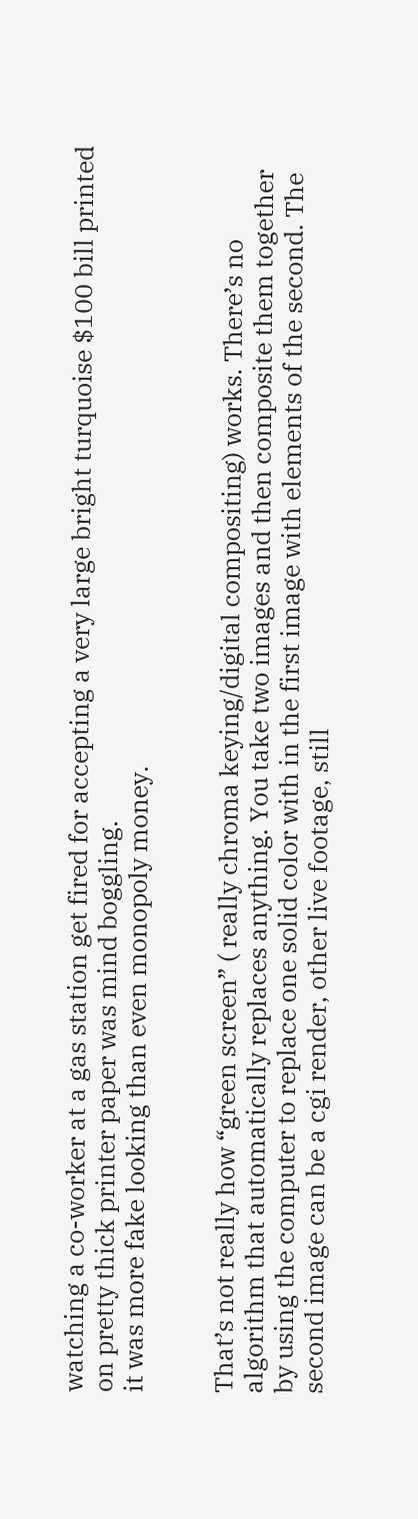watching a co-worker at a gas station get fired for accepting a very large bright turquoise $100 bill printed on pretty thick printer paper was mind boggling.
it was more fake looking than even monopoly money.


That’s not really how “green screen” ( really chroma keying/digital compositing) works. There’s no algorithm that automatically replaces anything. You take two images and then composite them together by using the computer to replace one solid color with in the first image with elements of the second. The second image can be a cgi render, other live footage, still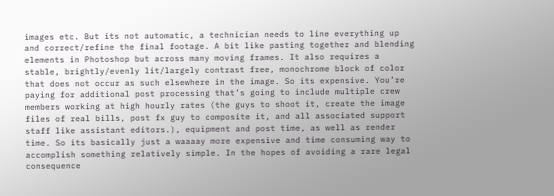images etc. But its not automatic, a technician needs to line everything up and correct/refine the final footage. A bit like pasting together and blending elements in Photoshop but across many moving frames. It also requires a stable, brightly/evenly lit/largely contrast free, monochrome block of color that does not occur as such elsewhere in the image. So its expensive. You’re paying for additional post processing that’s going to include multiple crew members working at high hourly rates (the guys to shoot it, create the image files of real bills, post fx guy to composite it, and all associated support staff like assistant editors.), equipment and post time, as well as render time. So its basically just a waaaay more expensive and time consuming way to accomplish something relatively simple. In the hopes of avoiding a rare legal consequence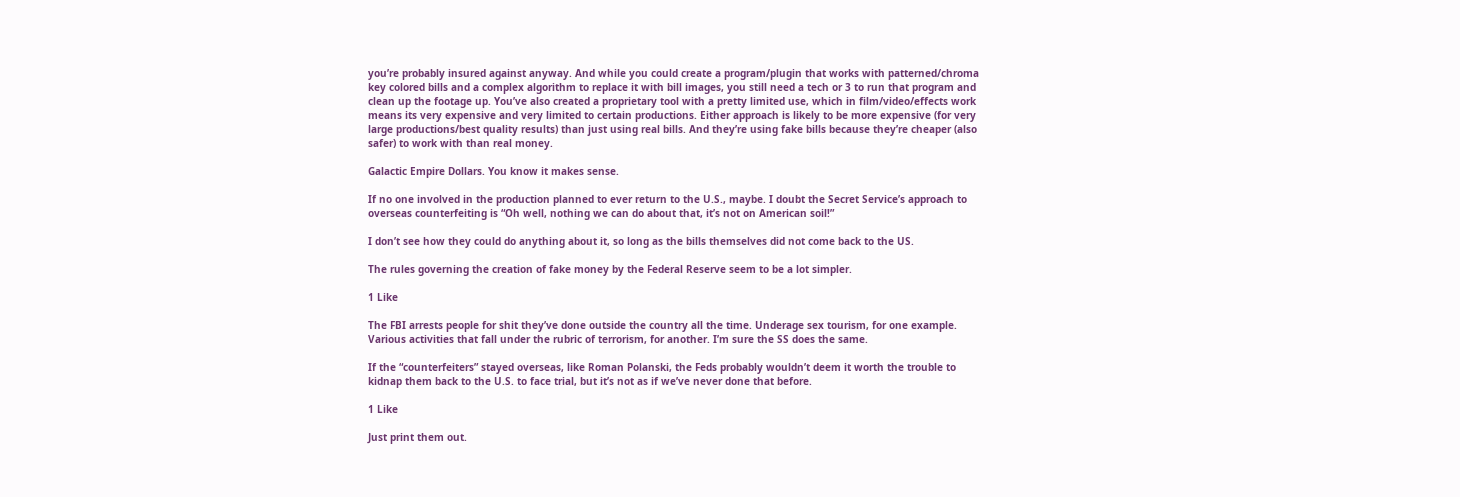you’re probably insured against anyway. And while you could create a program/plugin that works with patterned/chroma key colored bills and a complex algorithm to replace it with bill images, you still need a tech or 3 to run that program and clean up the footage up. You’ve also created a proprietary tool with a pretty limited use, which in film/video/effects work means its very expensive and very limited to certain productions. Either approach is likely to be more expensive (for very large productions/best quality results) than just using real bills. And they’re using fake bills because they’re cheaper (also safer) to work with than real money.

Galactic Empire Dollars. You know it makes sense.

If no one involved in the production planned to ever return to the U.S., maybe. I doubt the Secret Service’s approach to overseas counterfeiting is “Oh well, nothing we can do about that, it’s not on American soil!”

I don’t see how they could do anything about it, so long as the bills themselves did not come back to the US.

The rules governing the creation of fake money by the Federal Reserve seem to be a lot simpler.

1 Like

The FBI arrests people for shit they’ve done outside the country all the time. Underage sex tourism, for one example. Various activities that fall under the rubric of terrorism, for another. I’m sure the SS does the same.

If the “counterfeiters” stayed overseas, like Roman Polanski, the Feds probably wouldn’t deem it worth the trouble to kidnap them back to the U.S. to face trial, but it’s not as if we’ve never done that before.

1 Like

Just print them out.